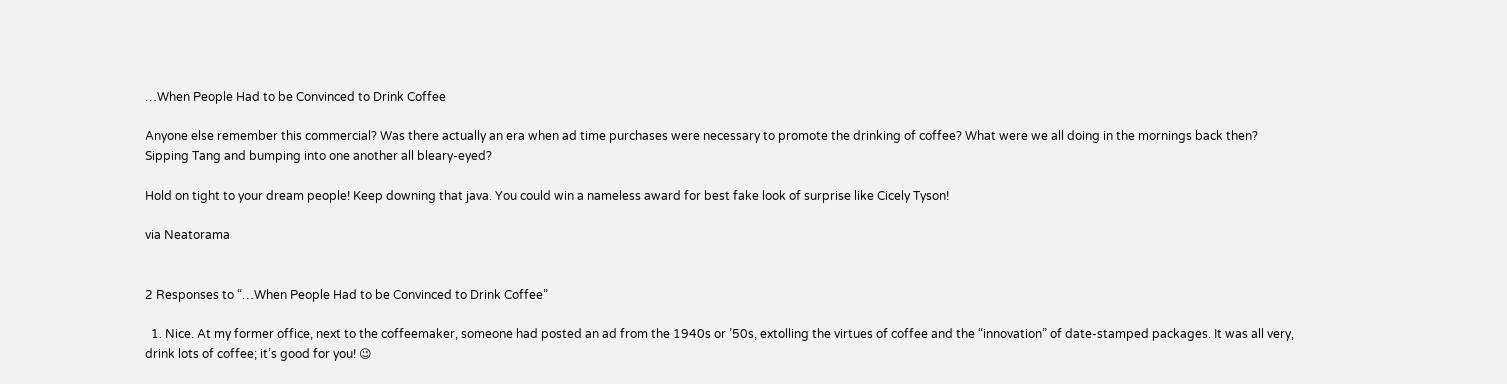…When People Had to be Convinced to Drink Coffee

Anyone else remember this commercial? Was there actually an era when ad time purchases were necessary to promote the drinking of coffee? What were we all doing in the mornings back then? Sipping Tang and bumping into one another all bleary-eyed?

Hold on tight to your dream people! Keep downing that java. You could win a nameless award for best fake look of surprise like Cicely Tyson!

via Neatorama


2 Responses to “…When People Had to be Convinced to Drink Coffee”

  1. Nice. At my former office, next to the coffeemaker, someone had posted an ad from the 1940s or ’50s, extolling the virtues of coffee and the “innovation” of date-stamped packages. It was all very, drink lots of coffee; it’s good for you! 😉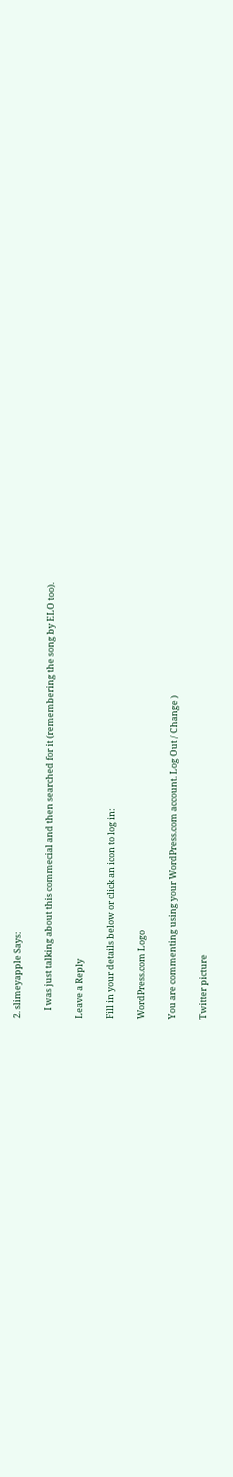2. slimeyapple Says:

    I was just talking about this commecial and then searched for it (remembering the song by ELO too).

Leave a Reply

Fill in your details below or click an icon to log in:

WordPress.com Logo

You are commenting using your WordPress.com account. Log Out / Change )

Twitter picture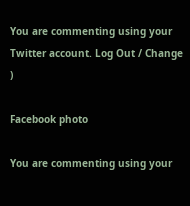You are commenting using your Twitter account. Log Out / Change )

Facebook photo

You are commenting using your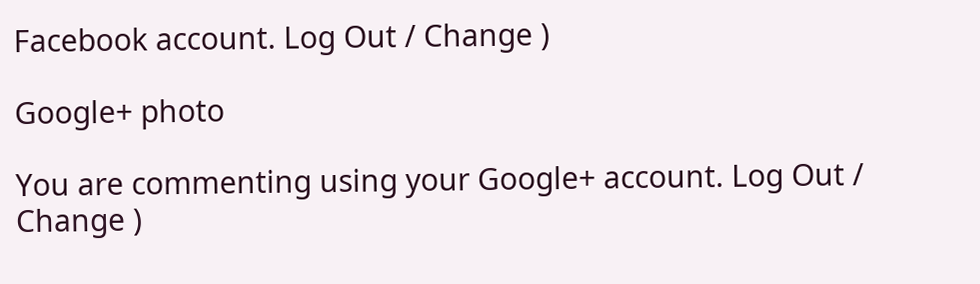Facebook account. Log Out / Change )

Google+ photo

You are commenting using your Google+ account. Log Out / Change )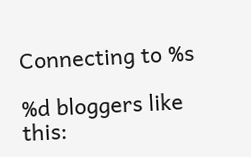Connecting to %s

%d bloggers like this: